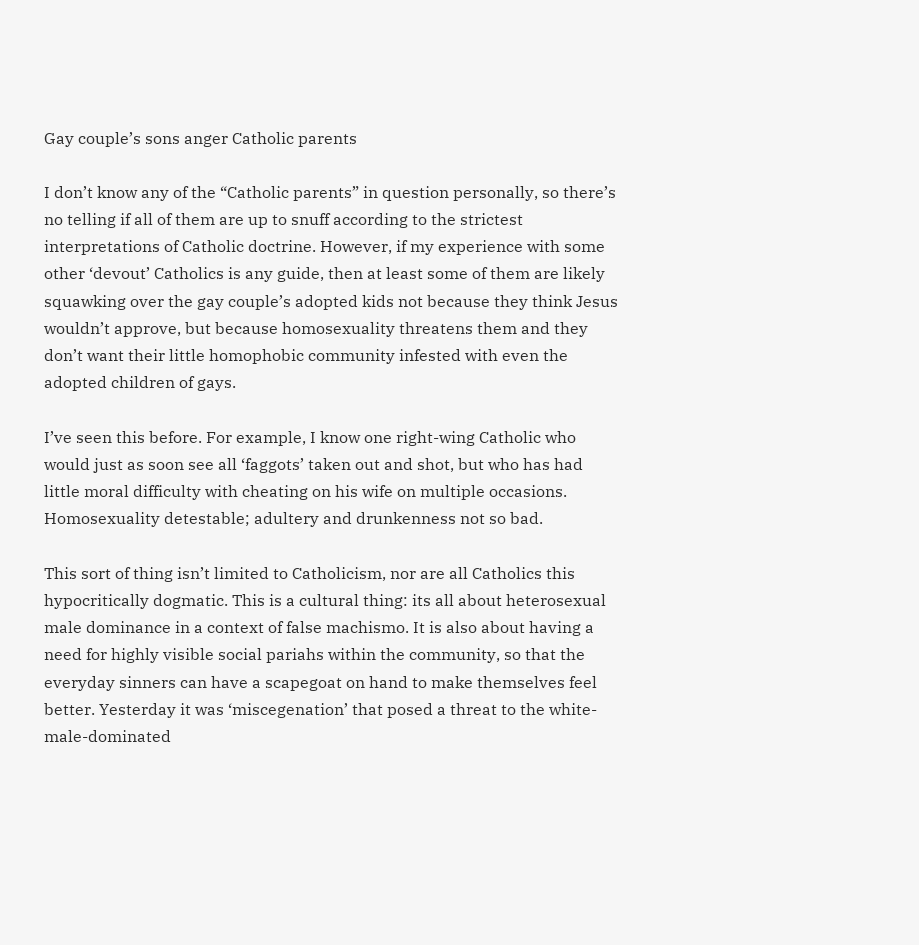Gay couple’s sons anger Catholic parents

I don’t know any of the “Catholic parents” in question personally, so there’s no telling if all of them are up to snuff according to the strictest interpretations of Catholic doctrine. However, if my experience with some other ‘devout’ Catholics is any guide, then at least some of them are likely squawking over the gay couple’s adopted kids not because they think Jesus wouldn’t approve, but because homosexuality threatens them and they don’t want their little homophobic community infested with even the adopted children of gays.

I’ve seen this before. For example, I know one right-wing Catholic who would just as soon see all ‘faggots’ taken out and shot, but who has had little moral difficulty with cheating on his wife on multiple occasions. Homosexuality detestable; adultery and drunkenness not so bad.

This sort of thing isn’t limited to Catholicism, nor are all Catholics this hypocritically dogmatic. This is a cultural thing: its all about heterosexual male dominance in a context of false machismo. It is also about having a need for highly visible social pariahs within the community, so that the everyday sinners can have a scapegoat on hand to make themselves feel better. Yesterday it was ‘miscegenation’ that posed a threat to the white-male-dominated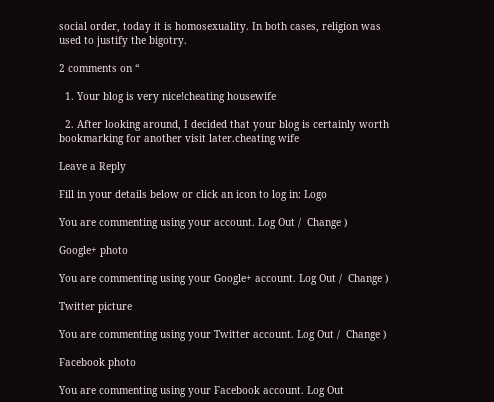social order, today it is homosexuality. In both cases, religion was used to justify the bigotry.

2 comments on “

  1. Your blog is very nice!cheating housewife

  2. After looking around, I decided that your blog is certainly worth bookmarking for another visit later.cheating wife

Leave a Reply

Fill in your details below or click an icon to log in: Logo

You are commenting using your account. Log Out /  Change )

Google+ photo

You are commenting using your Google+ account. Log Out /  Change )

Twitter picture

You are commenting using your Twitter account. Log Out /  Change )

Facebook photo

You are commenting using your Facebook account. Log Out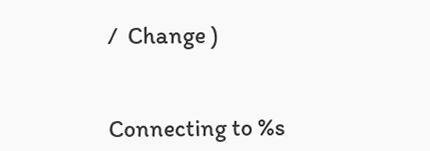/  Change )


Connecting to %s